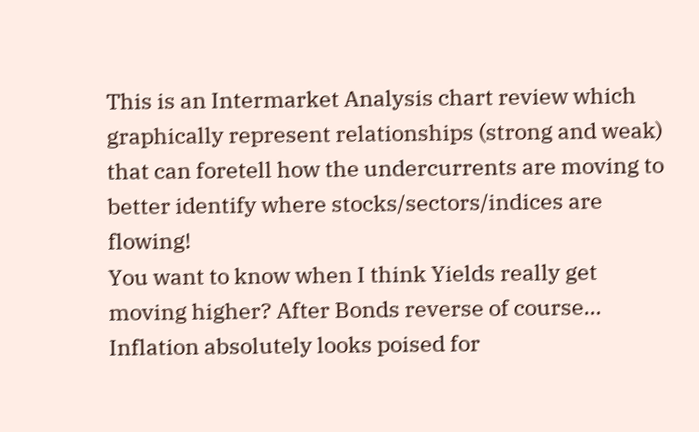This is an Intermarket Analysis chart review which graphically represent relationships (strong and weak) that can foretell how the undercurrents are moving to better identify where stocks/sectors/indices are flowing!
You want to know when I think Yields really get moving higher? After Bonds reverse of course… Inflation absolutely looks poised for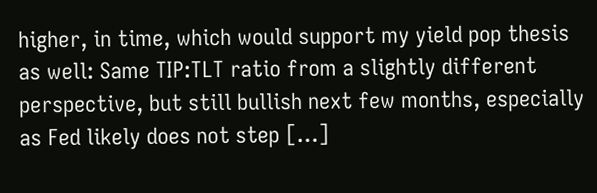higher, in time, which would support my yield pop thesis as well: Same TIP:TLT ratio from a slightly different perspective, but still bullish next few months, especially as Fed likely does not step […]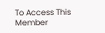To Access This Member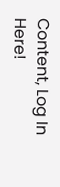Content, Log In Here!